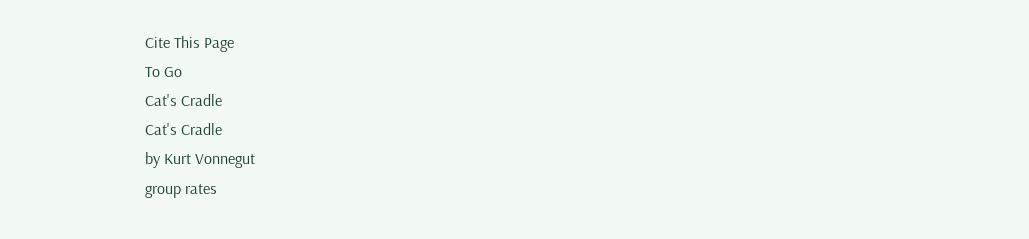Cite This Page
To Go
Cat's Cradle
Cat's Cradle
by Kurt Vonnegut
group rates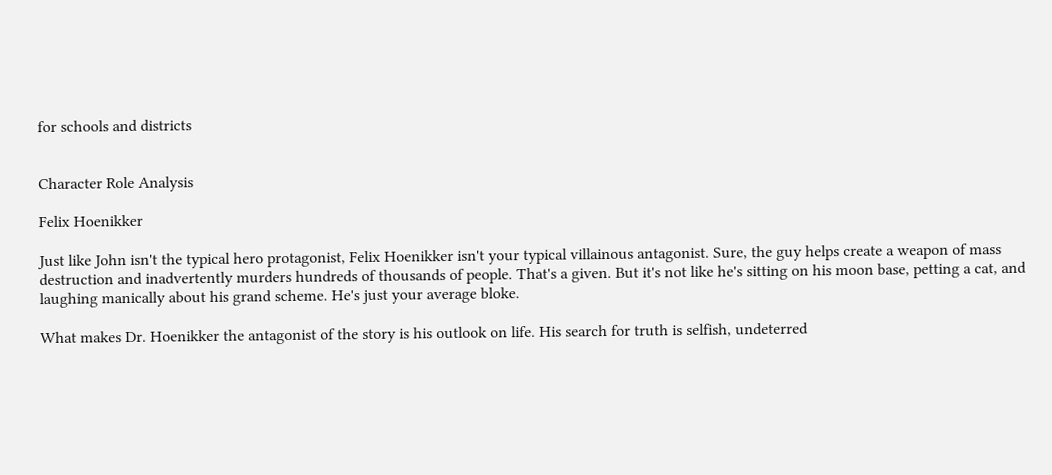for schools and districts


Character Role Analysis

Felix Hoenikker

Just like John isn't the typical hero protagonist, Felix Hoenikker isn't your typical villainous antagonist. Sure, the guy helps create a weapon of mass destruction and inadvertently murders hundreds of thousands of people. That's a given. But it's not like he's sitting on his moon base, petting a cat, and laughing manically about his grand scheme. He's just your average bloke.

What makes Dr. Hoenikker the antagonist of the story is his outlook on life. His search for truth is selfish, undeterred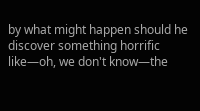by what might happen should he discover something horrific like—oh, we don't know—the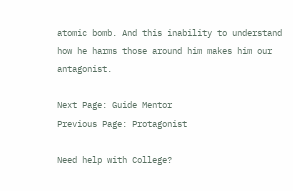atomic bomb. And this inability to understand how he harms those around him makes him our antagonist.

Next Page: Guide Mentor
Previous Page: Protagonist

Need help with College?